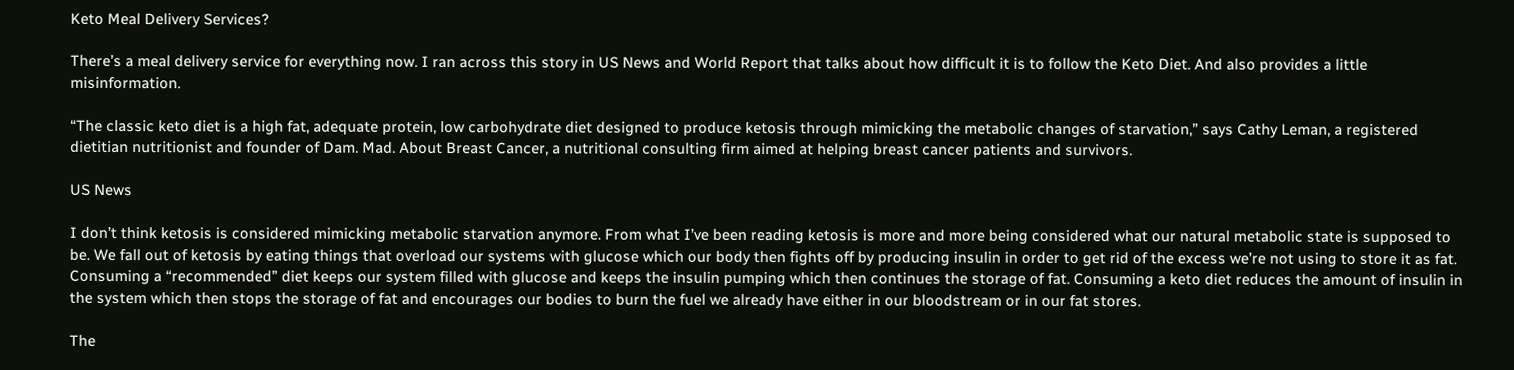Keto Meal Delivery Services?

There’s a meal delivery service for everything now. I ran across this story in US News and World Report that talks about how difficult it is to follow the Keto Diet. And also provides a little misinformation.

“The classic keto diet is a high fat, adequate protein, low carbohydrate diet designed to produce ketosis through mimicking the metabolic changes of starvation,” says Cathy Leman, a registered dietitian nutritionist and founder of Dam. Mad. About Breast Cancer, a nutritional consulting firm aimed at helping breast cancer patients and survivors.

US News

I don’t think ketosis is considered mimicking metabolic starvation anymore. From what I’ve been reading ketosis is more and more being considered what our natural metabolic state is supposed to be. We fall out of ketosis by eating things that overload our systems with glucose which our body then fights off by producing insulin in order to get rid of the excess we’re not using to store it as fat. Consuming a “recommended” diet keeps our system filled with glucose and keeps the insulin pumping which then continues the storage of fat. Consuming a keto diet reduces the amount of insulin in the system which then stops the storage of fat and encourages our bodies to burn the fuel we already have either in our bloodstream or in our fat stores.

The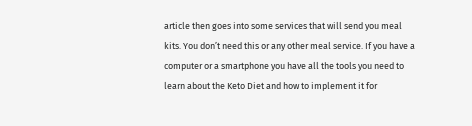article then goes into some services that will send you meal kits. You don’t need this or any other meal service. If you have a computer or a smartphone you have all the tools you need to learn about the Keto Diet and how to implement it for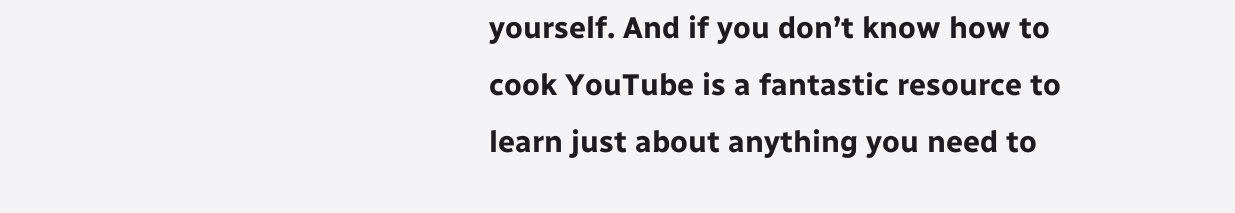yourself. And if you don’t know how to cook YouTube is a fantastic resource to learn just about anything you need to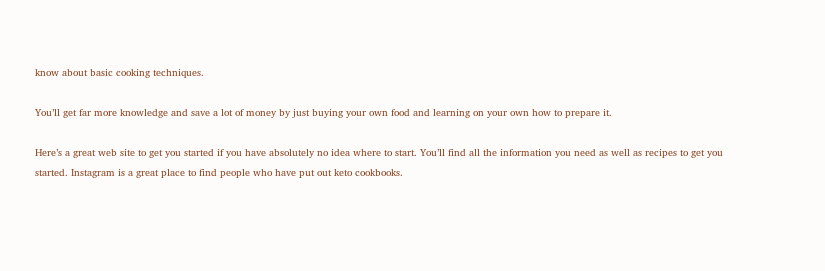know about basic cooking techniques.

You’ll get far more knowledge and save a lot of money by just buying your own food and learning on your own how to prepare it.

Here’s a great web site to get you started if you have absolutely no idea where to start. You’ll find all the information you need as well as recipes to get you started. Instagram is a great place to find people who have put out keto cookbooks.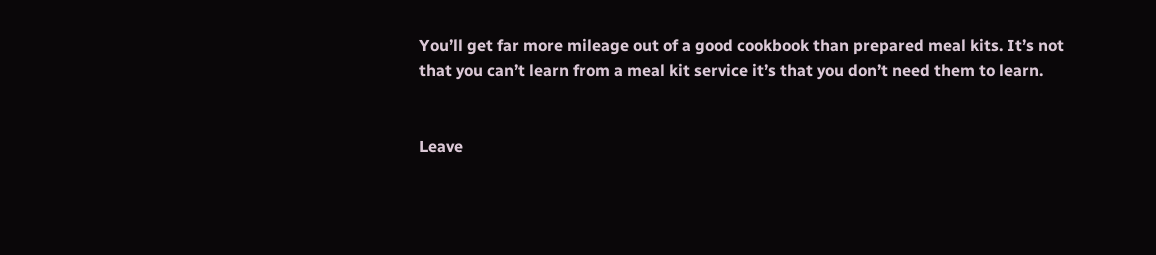You’ll get far more mileage out of a good cookbook than prepared meal kits. It’s not that you can’t learn from a meal kit service it’s that you don’t need them to learn.


Leave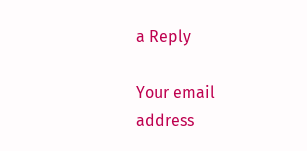a Reply

Your email address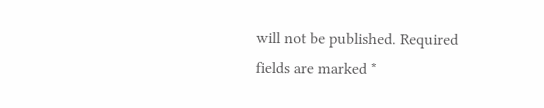will not be published. Required fields are marked *